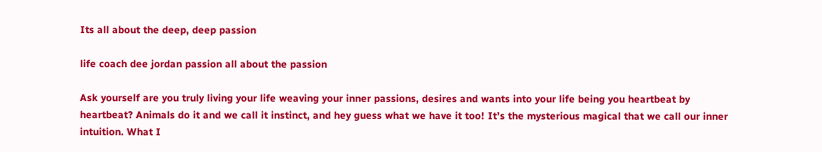Its all about the deep, deep passion

life coach dee jordan passion all about the passion

Ask yourself are you truly living your life weaving your inner passions, desires and wants into your life being you heartbeat by heartbeat? Animals do it and we call it instinct, and hey guess what we have it too! It’s the mysterious magical that we call our inner intuition. What I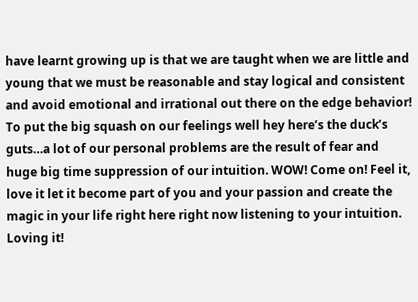have learnt growing up is that we are taught when we are little and young that we must be reasonable and stay logical and consistent and avoid emotional and irrational out there on the edge behavior! To put the big squash on our feelings well hey here’s the duck’s guts…a lot of our personal problems are the result of fear and huge big time suppression of our intuition. WOW! Come on! Feel it, love it let it become part of you and your passion and create the magic in your life right here right now listening to your intuition. Loving it!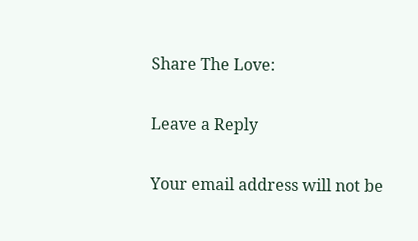Share The Love:

Leave a Reply

Your email address will not be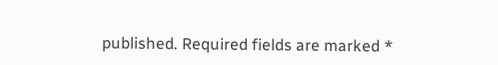published. Required fields are marked *